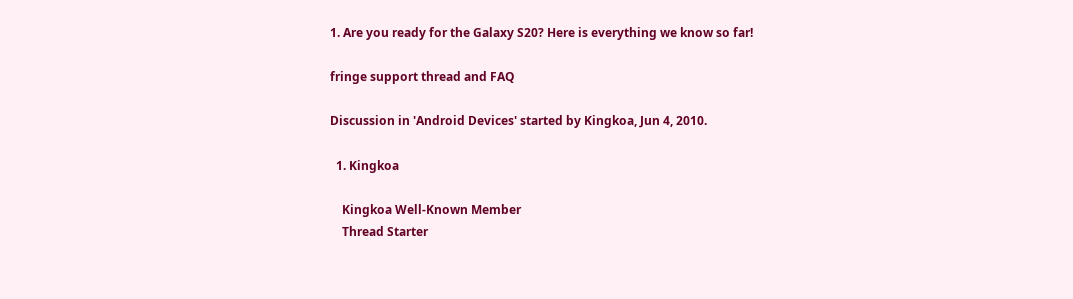1. Are you ready for the Galaxy S20? Here is everything we know so far!

fringe support thread and FAQ

Discussion in 'Android Devices' started by Kingkoa, Jun 4, 2010.

  1. Kingkoa

    Kingkoa Well-Known Member
    Thread Starter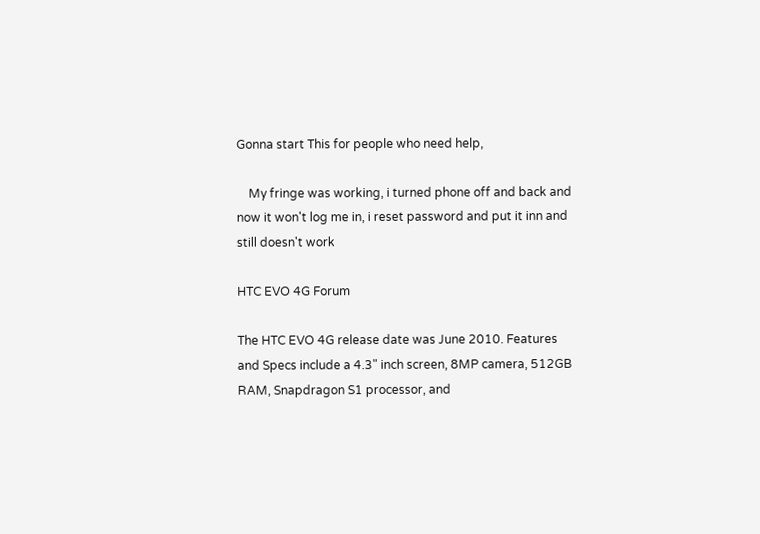Gonna start This for people who need help,

    My fringe was working, i turned phone off and back and now it won't log me in, i reset password and put it inn and still doesn't work

HTC EVO 4G Forum

The HTC EVO 4G release date was June 2010. Features and Specs include a 4.3" inch screen, 8MP camera, 512GB RAM, Snapdragon S1 processor, and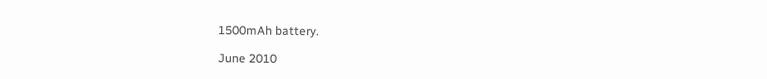1500mAh battery.

June 2010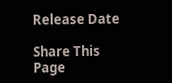Release Date

Share This Page